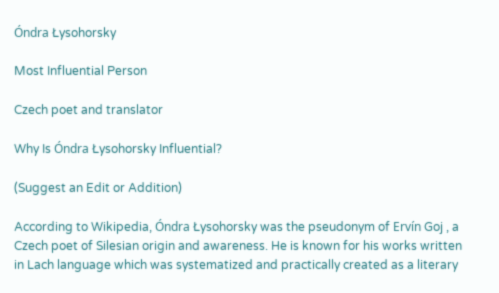Óndra Łysohorsky

Most Influential Person

Czech poet and translator

Why Is Óndra Łysohorsky Influential?

(Suggest an Edit or Addition)

According to Wikipedia, Óndra Łysohorsky was the pseudonym of Ervín Goj , a Czech poet of Silesian origin and awareness. He is known for his works written in Lach language which was systematized and practically created as a literary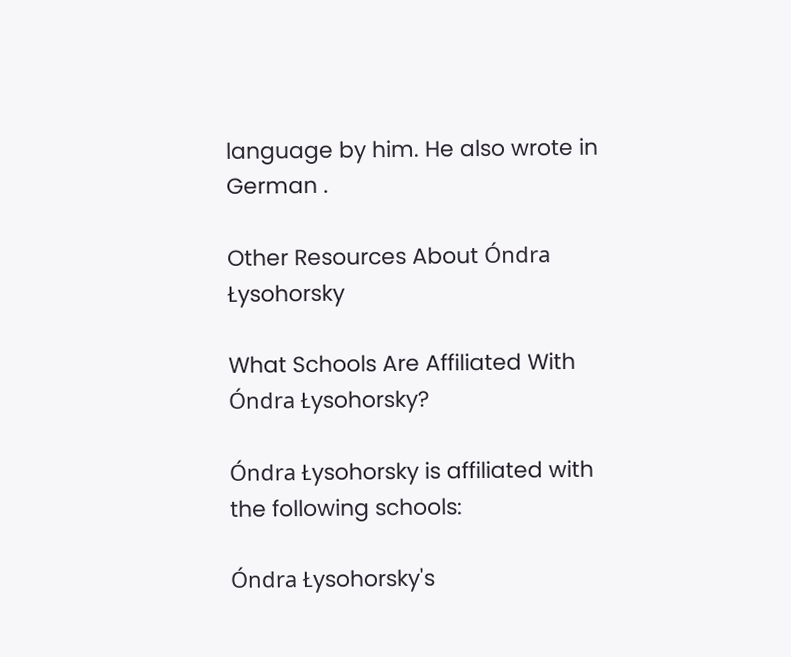language by him. He also wrote in German .

Other Resources About Óndra Łysohorsky

What Schools Are Affiliated With Óndra Łysohorsky?

Óndra Łysohorsky is affiliated with the following schools:

Óndra Łysohorsky's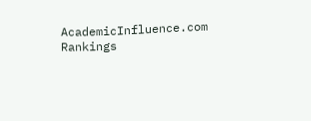AcademicInfluence.com Rankings